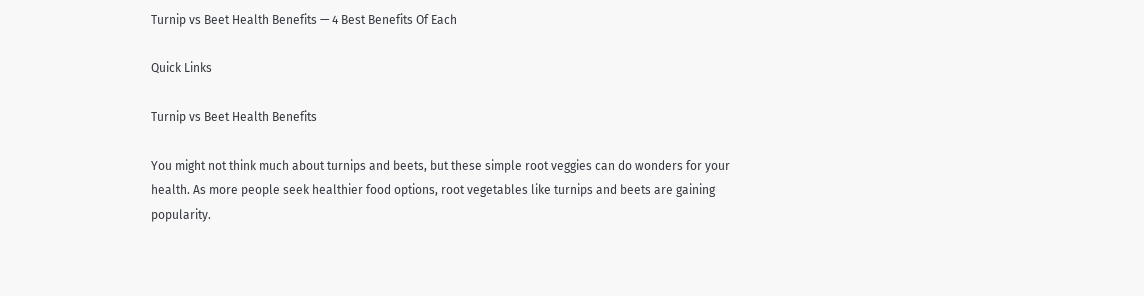Turnip vs Beet Health Benefits — 4 Best Benefits Of Each

Quick Links

Turnip vs Beet Health Benefits

You might not think much about turnips and beets, but these simple root veggies can do wonders for your health. As more people seek healthier food options, root vegetables like turnips and beets are gaining popularity.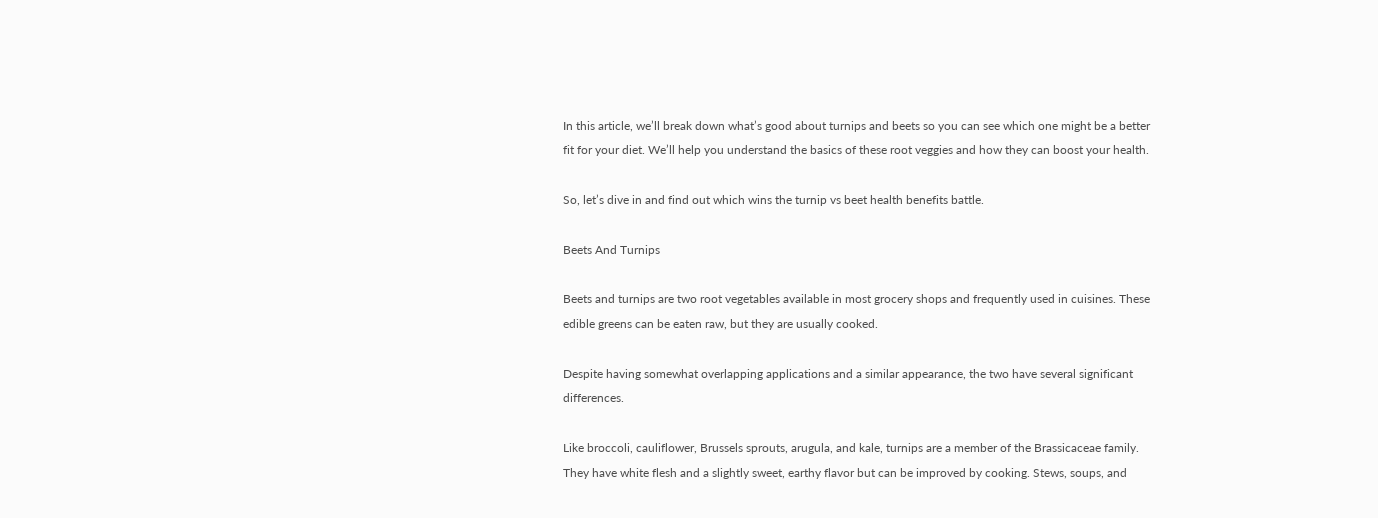In this article, we’ll break down what’s good about turnips and beets so you can see which one might be a better fit for your diet. We’ll help you understand the basics of these root veggies and how they can boost your health.

So, let’s dive in and find out which wins the turnip vs beet health benefits battle.

Beets And Turnips

Beets and turnips are two root vegetables available in most grocery shops and frequently used in cuisines. These edible greens can be eaten raw, but they are usually cooked.

Despite having somewhat overlapping applications and a similar appearance, the two have several significant differences.

Like broccoli, cauliflower, Brussels sprouts, arugula, and kale, turnips are a member of the Brassicaceae family. They have white flesh and a slightly sweet, earthy flavor but can be improved by cooking. Stews, soups, and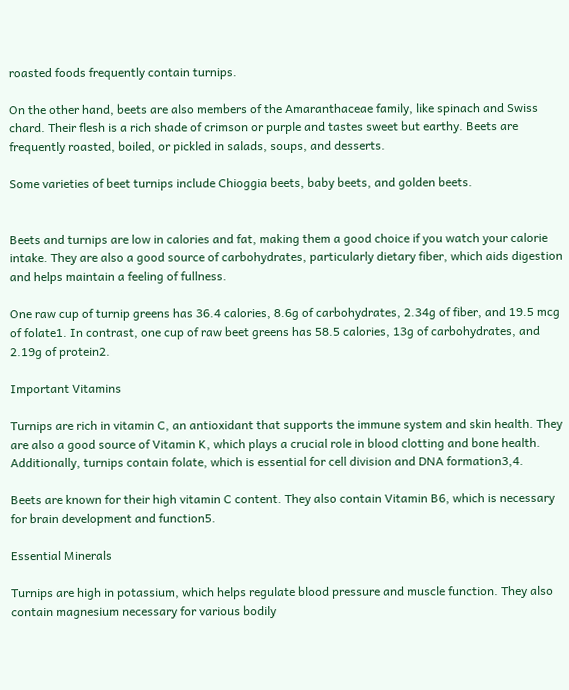roasted foods frequently contain turnips.

On the other hand, beets are also members of the Amaranthaceae family, like spinach and Swiss chard. Their flesh is a rich shade of crimson or purple and tastes sweet but earthy. Beets are frequently roasted, boiled, or pickled in salads, soups, and desserts.

Some varieties of beet turnips include Chioggia beets, baby beets, and golden beets.


Beets and turnips are low in calories and fat, making them a good choice if you watch your calorie intake. They are also a good source of carbohydrates, particularly dietary fiber, which aids digestion and helps maintain a feeling of fullness.

One raw cup of turnip greens has 36.4 calories, 8.6g of carbohydrates, 2.34g of fiber, and 19.5 mcg of folate1. In contrast, one cup of raw beet greens has 58.5 calories, 13g of carbohydrates, and 2.19g of protein2.

Important Vitamins

Turnips are rich in vitamin C, an antioxidant that supports the immune system and skin health. They are also a good source of Vitamin K, which plays a crucial role in blood clotting and bone health. Additionally, turnips contain folate, which is essential for cell division and DNA formation3,4.

Beets are known for their high vitamin C content. They also contain Vitamin B6, which is necessary for brain development and function5.

Essential Minerals

Turnips are high in potassium, which helps regulate blood pressure and muscle function. They also contain magnesium necessary for various bodily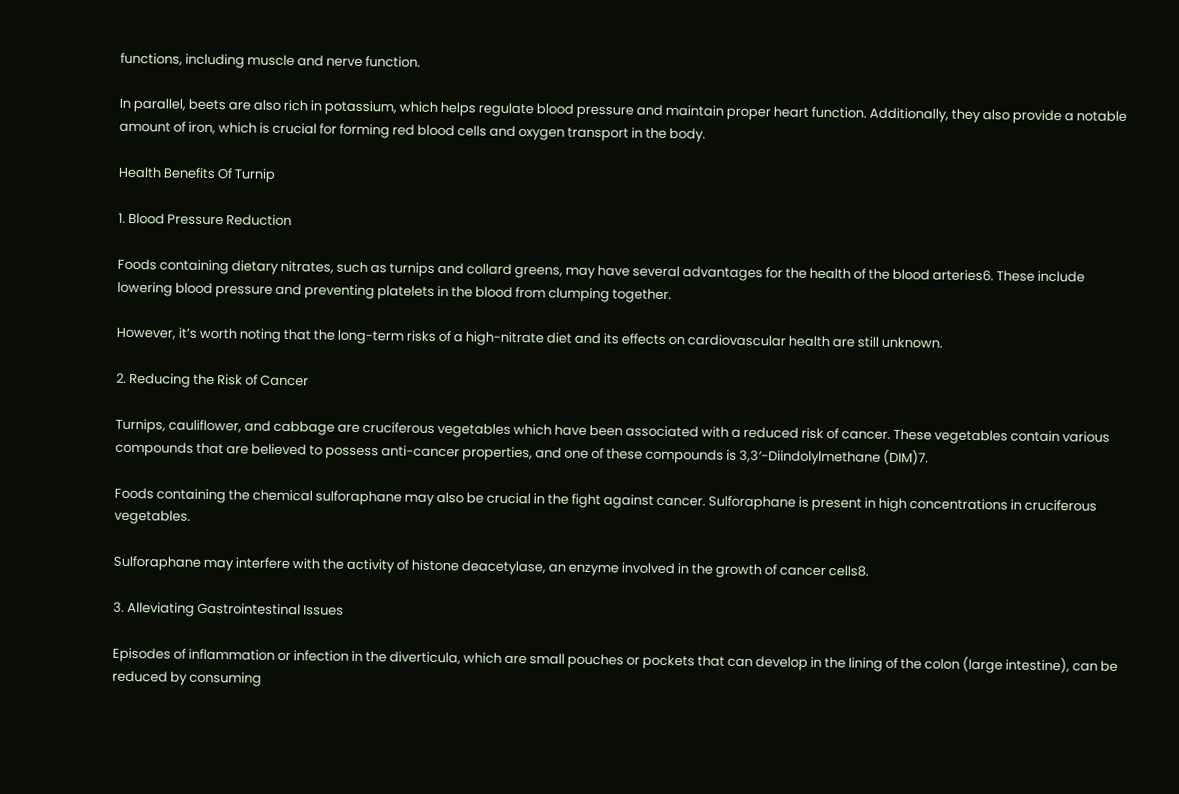functions, including muscle and nerve function.

In parallel, beets are also rich in potassium, which helps regulate blood pressure and maintain proper heart function. Additionally, they also provide a notable amount of iron, which is crucial for forming red blood cells and oxygen transport in the body.

Health Benefits Of Turnip

1. Blood Pressure Reduction

Foods containing dietary nitrates, such as turnips and collard greens, may have several advantages for the health of the blood arteries6. These include lowering blood pressure and preventing platelets in the blood from clumping together.

However, it’s worth noting that the long-term risks of a high-nitrate diet and its effects on cardiovascular health are still unknown.

2. Reducing the Risk of Cancer

Turnips, cauliflower, and cabbage are cruciferous vegetables which have been associated with a reduced risk of cancer. These vegetables contain various compounds that are believed to possess anti-cancer properties, and one of these compounds is 3,3′-Diindolylmethane (DIM)7.

Foods containing the chemical sulforaphane may also be crucial in the fight against cancer. Sulforaphane is present in high concentrations in cruciferous vegetables.

Sulforaphane may interfere with the activity of histone deacetylase, an enzyme involved in the growth of cancer cells8.

3. Alleviating Gastrointestinal Issues

Episodes of inflammation or infection in the diverticula, which are small pouches or pockets that can develop in the lining of the colon (large intestine), can be reduced by consuming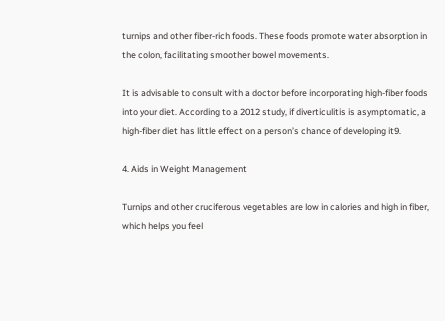turnips and other fiber-rich foods. These foods promote water absorption in the colon, facilitating smoother bowel movements.

It is advisable to consult with a doctor before incorporating high-fiber foods into your diet. According to a 2012 study, if diverticulitis is asymptomatic, a high-fiber diet has little effect on a person’s chance of developing it9.

4. Aids in Weight Management

Turnips and other cruciferous vegetables are low in calories and high in fiber, which helps you feel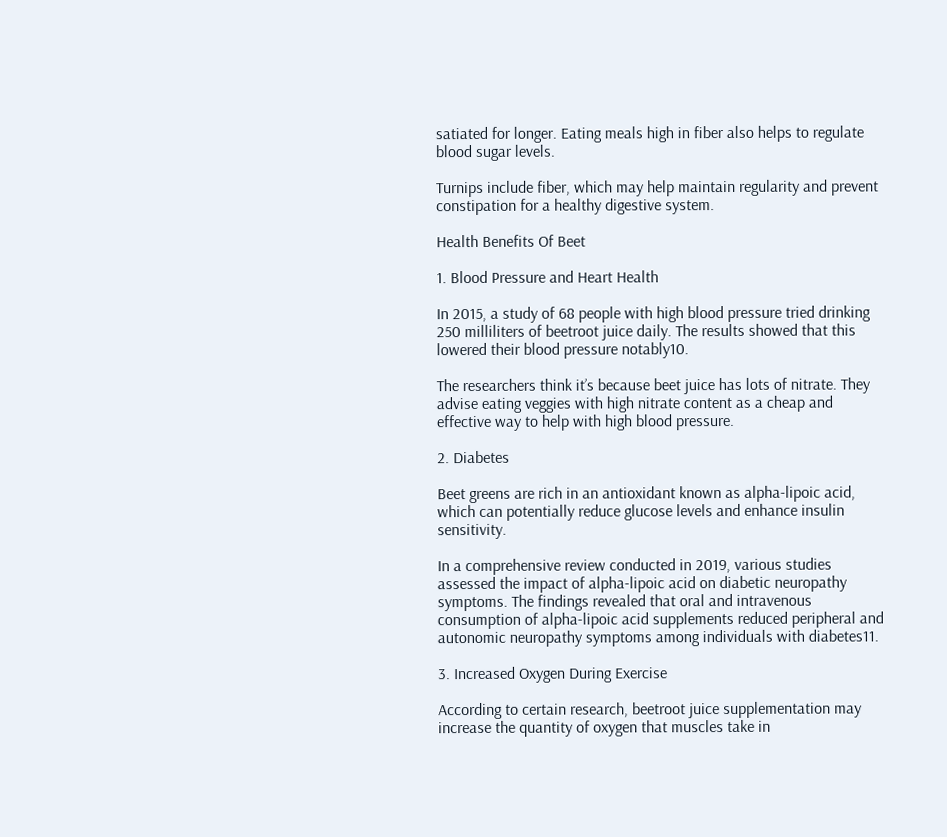satiated for longer. Eating meals high in fiber also helps to regulate blood sugar levels.

Turnips include fiber, which may help maintain regularity and prevent constipation for a healthy digestive system.

Health Benefits Of Beet

1. Blood Pressure and Heart Health

In 2015, a study of 68 people with high blood pressure tried drinking 250 milliliters of beetroot juice daily. The results showed that this lowered their blood pressure notably10.

The researchers think it’s because beet juice has lots of nitrate. They advise eating veggies with high nitrate content as a cheap and effective way to help with high blood pressure.

2. Diabetes

Beet greens are rich in an antioxidant known as alpha-lipoic acid, which can potentially reduce glucose levels and enhance insulin sensitivity.

In a comprehensive review conducted in 2019, various studies assessed the impact of alpha-lipoic acid on diabetic neuropathy symptoms. The findings revealed that oral and intravenous consumption of alpha-lipoic acid supplements reduced peripheral and autonomic neuropathy symptoms among individuals with diabetes11.

3. Increased Oxygen During Exercise

According to certain research, beetroot juice supplementation may increase the quantity of oxygen that muscles take in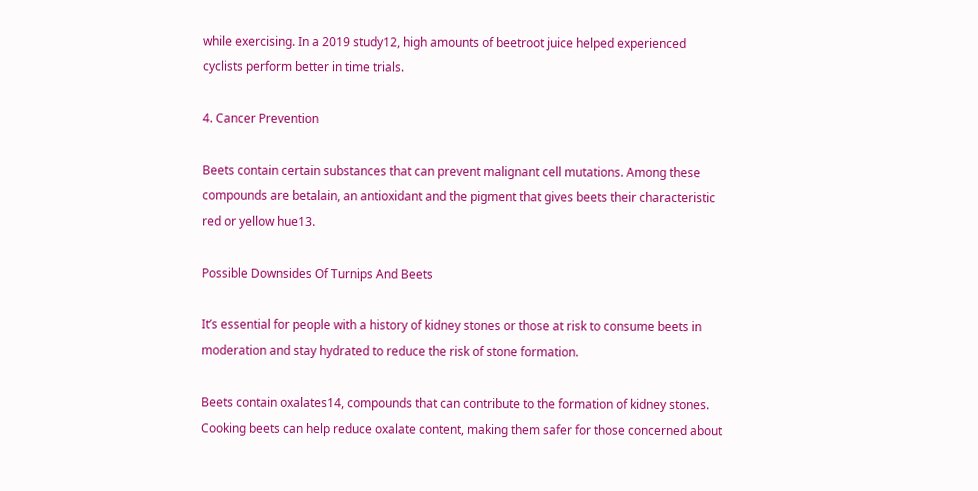while exercising. In a 2019 study12, high amounts of beetroot juice helped experienced cyclists perform better in time trials.

4. Cancer Prevention

Beets contain certain substances that can prevent malignant cell mutations. Among these compounds are betalain, an antioxidant and the pigment that gives beets their characteristic red or yellow hue13.

Possible Downsides Of Turnips And Beets

It’s essential for people with a history of kidney stones or those at risk to consume beets in moderation and stay hydrated to reduce the risk of stone formation.

Beets contain oxalates14, compounds that can contribute to the formation of kidney stones. Cooking beets can help reduce oxalate content, making them safer for those concerned about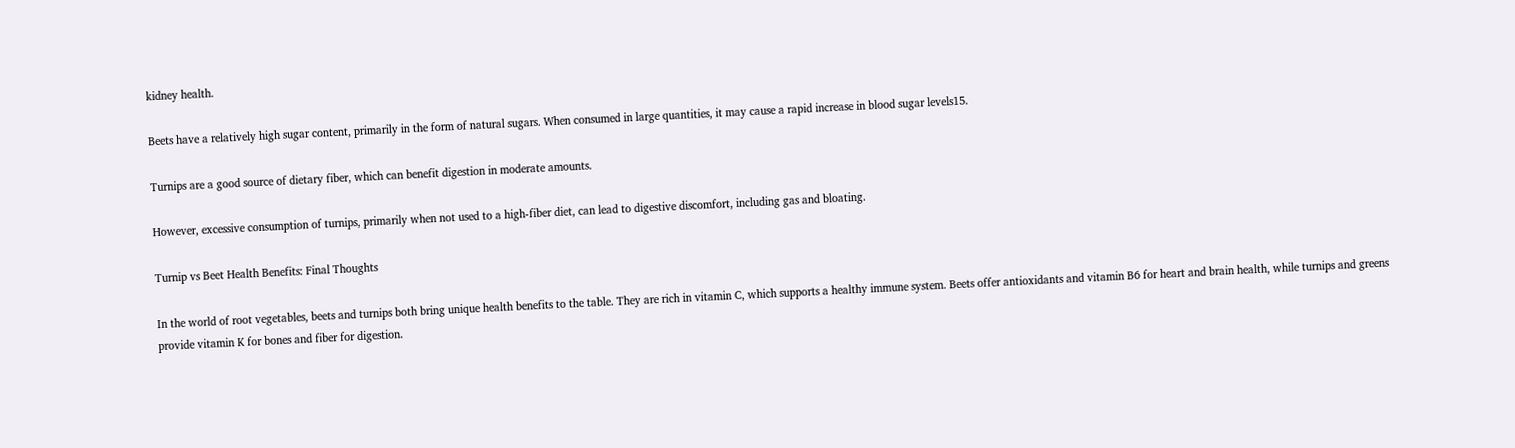kidney health.

Beets have a relatively high sugar content, primarily in the form of natural sugars. When consumed in large quantities, it may cause a rapid increase in blood sugar levels15.

Turnips are a good source of dietary fiber, which can benefit digestion in moderate amounts.

However, excessive consumption of turnips, primarily when not used to a high-fiber diet, can lead to digestive discomfort, including gas and bloating.

Turnip vs Beet Health Benefits: Final Thoughts

In the world of root vegetables, beets and turnips both bring unique health benefits to the table. They are rich in vitamin C, which supports a healthy immune system. Beets offer antioxidants and vitamin B6 for heart and brain health, while turnips and greens provide vitamin K for bones and fiber for digestion.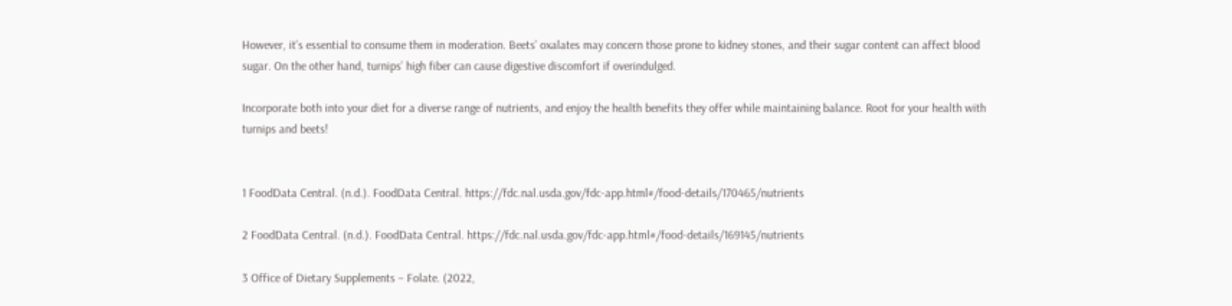However, it’s essential to consume them in moderation. Beets’ oxalates may concern those prone to kidney stones, and their sugar content can affect blood sugar. On the other hand, turnips’ high fiber can cause digestive discomfort if overindulged.

Incorporate both into your diet for a diverse range of nutrients, and enjoy the health benefits they offer while maintaining balance. Root for your health with turnips and beets!


1 FoodData Central. (n.d.). FoodData Central. https://fdc.nal.usda.gov/fdc-app.html#/food-details/170465/nutrients

2 FoodData Central. (n.d.). FoodData Central. https://fdc.nal.usda.gov/fdc-app.html#/food-details/169145/nutrients

3 Office of Dietary Supplements – Folate. (2022,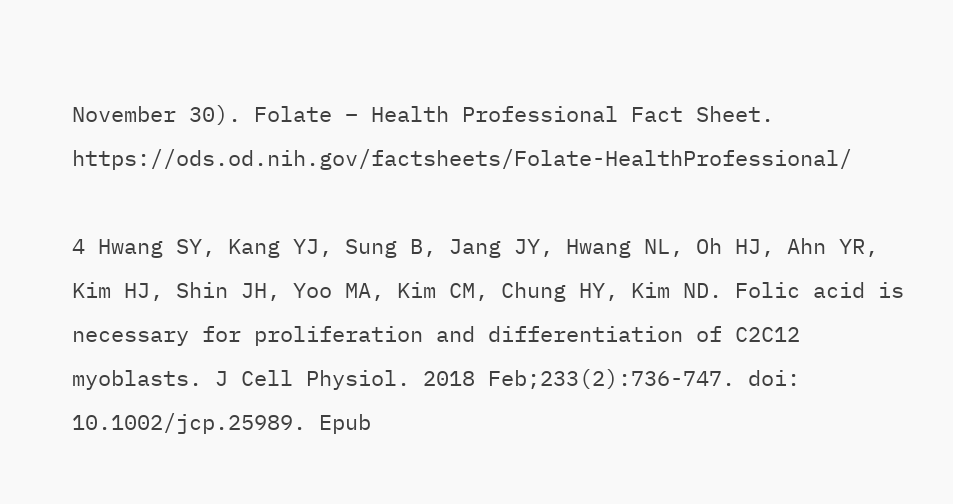November 30). Folate – Health Professional Fact Sheet. https://ods.od.nih.gov/factsheets/Folate-HealthProfessional/

4 Hwang SY, Kang YJ, Sung B, Jang JY, Hwang NL, Oh HJ, Ahn YR, Kim HJ, Shin JH, Yoo MA, Kim CM, Chung HY, Kim ND. Folic acid is necessary for proliferation and differentiation of C2C12 myoblasts. J Cell Physiol. 2018 Feb;233(2):736-747. doi: 10.1002/jcp.25989. Epub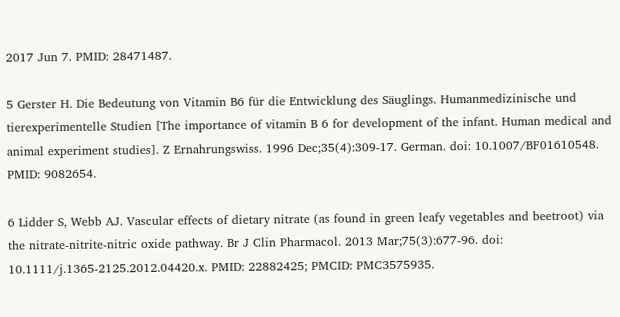2017 Jun 7. PMID: 28471487.

5 Gerster H. Die Bedeutung von Vitamin B6 für die Entwicklung des Säuglings. Humanmedizinische und tierexperimentelle Studien [The importance of vitamin B 6 for development of the infant. Human medical and animal experiment studies]. Z Ernahrungswiss. 1996 Dec;35(4):309-17. German. doi: 10.1007/BF01610548. PMID: 9082654.

6 Lidder S, Webb AJ. Vascular effects of dietary nitrate (as found in green leafy vegetables and beetroot) via the nitrate-nitrite-nitric oxide pathway. Br J Clin Pharmacol. 2013 Mar;75(3):677-96. doi: 10.1111/j.1365-2125.2012.04420.x. PMID: 22882425; PMCID: PMC3575935.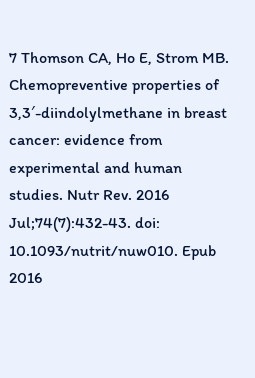7 Thomson CA, Ho E, Strom MB. Chemopreventive properties of 3,3′-diindolylmethane in breast cancer: evidence from experimental and human studies. Nutr Rev. 2016 Jul;74(7):432-43. doi: 10.1093/nutrit/nuw010. Epub 2016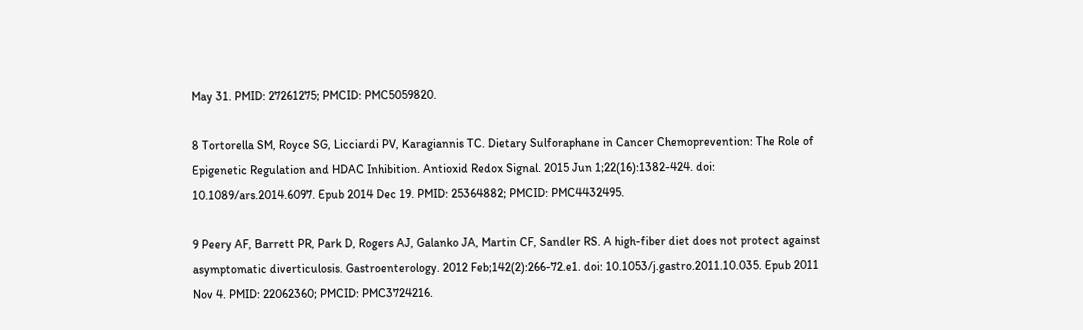May 31. PMID: 27261275; PMCID: PMC5059820.

8 Tortorella SM, Royce SG, Licciardi PV, Karagiannis TC. Dietary Sulforaphane in Cancer Chemoprevention: The Role of Epigenetic Regulation and HDAC Inhibition. Antioxid Redox Signal. 2015 Jun 1;22(16):1382-424. doi: 10.1089/ars.2014.6097. Epub 2014 Dec 19. PMID: 25364882; PMCID: PMC4432495.

9 Peery AF, Barrett PR, Park D, Rogers AJ, Galanko JA, Martin CF, Sandler RS. A high-fiber diet does not protect against asymptomatic diverticulosis. Gastroenterology. 2012 Feb;142(2):266-72.e1. doi: 10.1053/j.gastro.2011.10.035. Epub 2011 Nov 4. PMID: 22062360; PMCID: PMC3724216.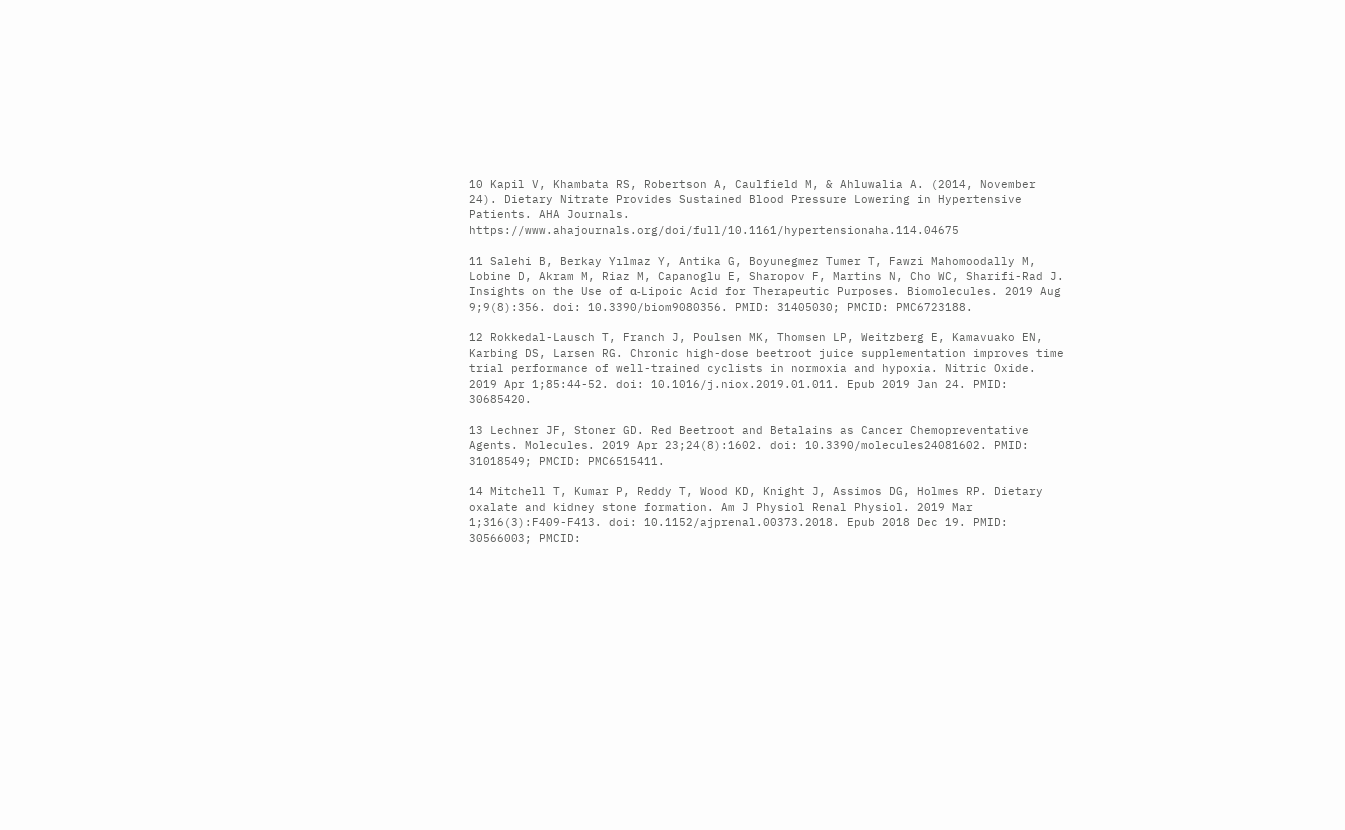10 Kapil V, Khambata RS, Robertson A, Caulfield M, & Ahluwalia A. (2014, November 24). Dietary Nitrate Provides Sustained Blood Pressure Lowering in Hypertensive Patients. AHA Journals. https://www.ahajournals.org/doi/full/10.1161/hypertensionaha.114.04675

11 Salehi B, Berkay Yılmaz Y, Antika G, Boyunegmez Tumer T, Fawzi Mahomoodally M, Lobine D, Akram M, Riaz M, Capanoglu E, Sharopov F, Martins N, Cho WC, Sharifi-Rad J. Insights on the Use of α-Lipoic Acid for Therapeutic Purposes. Biomolecules. 2019 Aug 9;9(8):356. doi: 10.3390/biom9080356. PMID: 31405030; PMCID: PMC6723188.

12 Rokkedal-Lausch T, Franch J, Poulsen MK, Thomsen LP, Weitzberg E, Kamavuako EN, Karbing DS, Larsen RG. Chronic high-dose beetroot juice supplementation improves time trial performance of well-trained cyclists in normoxia and hypoxia. Nitric Oxide. 2019 Apr 1;85:44-52. doi: 10.1016/j.niox.2019.01.011. Epub 2019 Jan 24. PMID: 30685420.

13 Lechner JF, Stoner GD. Red Beetroot and Betalains as Cancer Chemopreventative Agents. Molecules. 2019 Apr 23;24(8):1602. doi: 10.3390/molecules24081602. PMID: 31018549; PMCID: PMC6515411.

14 Mitchell T, Kumar P, Reddy T, Wood KD, Knight J, Assimos DG, Holmes RP. Dietary oxalate and kidney stone formation. Am J Physiol Renal Physiol. 2019 Mar 1;316(3):F409-F413. doi: 10.1152/ajprenal.00373.2018. Epub 2018 Dec 19. PMID: 30566003; PMCID: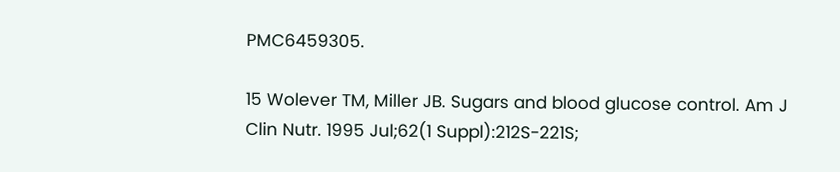PMC6459305.

15 Wolever TM, Miller JB. Sugars and blood glucose control. Am J Clin Nutr. 1995 Jul;62(1 Suppl):212S-221S;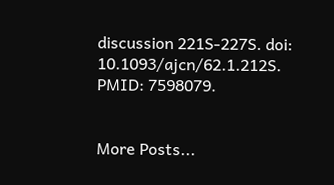discussion 221S-227S. doi: 10.1093/ajcn/62.1.212S. PMID: 7598079.


More Posts...